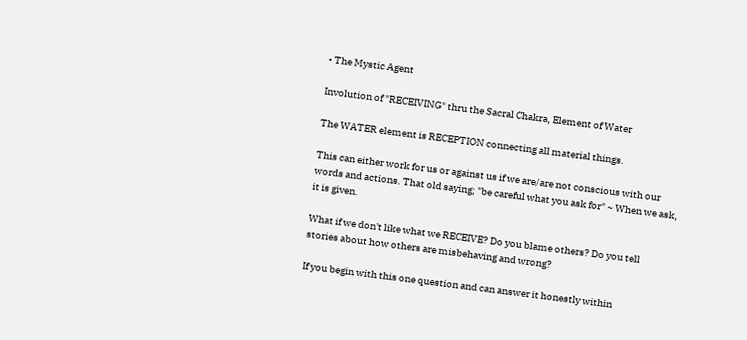• The Mystic Agent

Involution of "RECEIVING" thru the Sacral Chakra, Element of Water

The WATER element is RECEPTION connecting all material things.

This can either work for us or against us if we are/are not conscious with our words and actions. That old saying; "be careful what you ask for" ~ When we ask, it is given.

What if we don't like what we RECEIVE? Do you blame others? Do you tell stories about how others are misbehaving and wrong?

If you begin with this one question and can answer it honestly within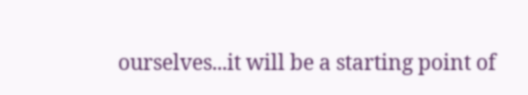ourselves...it will be a starting point of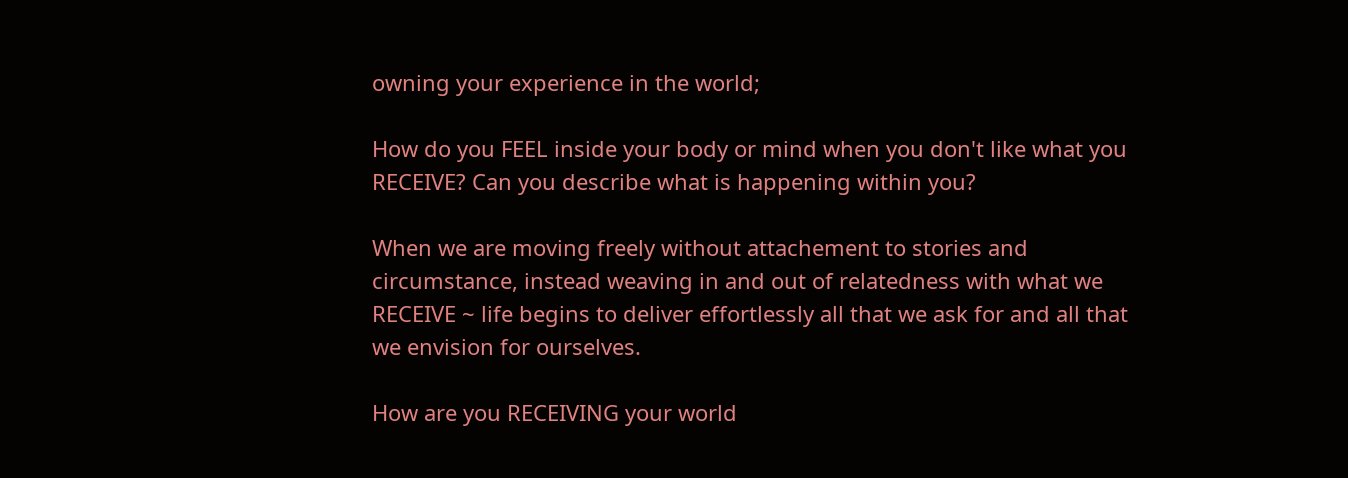owning your experience in the world;

How do you FEEL inside your body or mind when you don't like what you RECEIVE? Can you describe what is happening within you?

When we are moving freely without attachement to stories and circumstance, instead weaving in and out of relatedness with what we RECEIVE ~ life begins to deliver effortlessly all that we ask for and all that we envision for ourselves.

How are you RECEIVING your world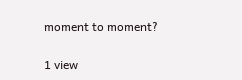moment to moment?

1 view